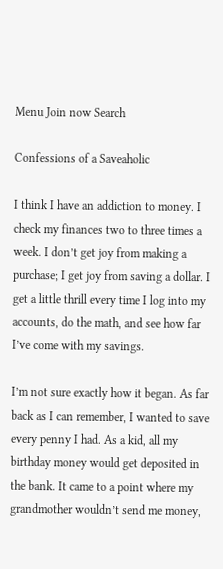Menu Join now Search

Confessions of a Saveaholic

I think I have an addiction to money. I check my finances two to three times a week. I don’t get joy from making a purchase; I get joy from saving a dollar. I get a little thrill every time I log into my accounts, do the math, and see how far I’ve come with my savings.

I’m not sure exactly how it began. As far back as I can remember, I wanted to save every penny I had. As a kid, all my birthday money would get deposited in the bank. It came to a point where my grandmother wouldn’t send me money,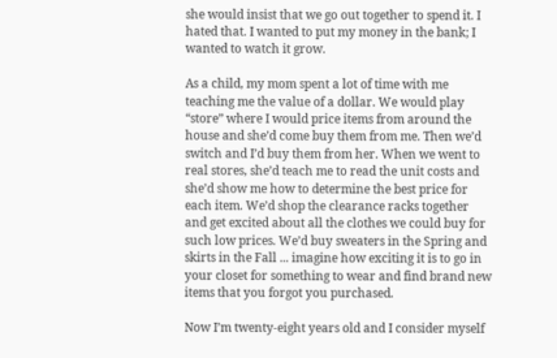she would insist that we go out together to spend it. I hated that. I wanted to put my money in the bank; I wanted to watch it grow.

As a child, my mom spent a lot of time with me teaching me the value of a dollar. We would play “store” where I would price items from around the house and she’d come buy them from me. Then we’d switch and I’d buy them from her. When we went to real stores, she’d teach me to read the unit costs and she’d show me how to determine the best price for each item. We’d shop the clearance racks together and get excited about all the clothes we could buy for such low prices. We’d buy sweaters in the Spring and skirts in the Fall ... imagine how exciting it is to go in your closet for something to wear and find brand new items that you forgot you purchased.

Now I’m twenty-eight years old and I consider myself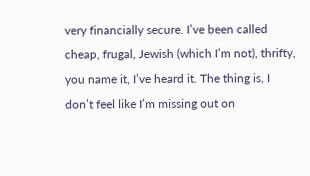very financially secure. I’ve been called cheap, frugal, Jewish (which I’m not), thrifty, you name it, I’ve heard it. The thing is, I don’t feel like I’m missing out on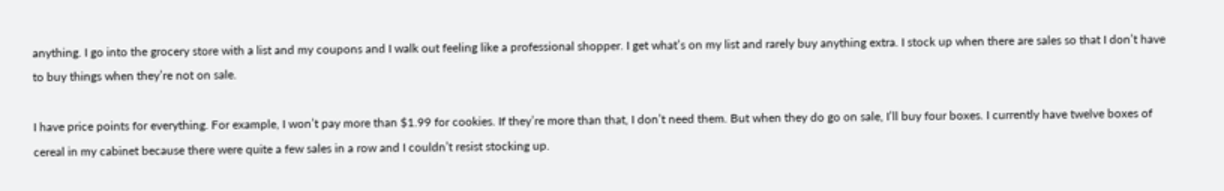anything. I go into the grocery store with a list and my coupons and I walk out feeling like a professional shopper. I get what’s on my list and rarely buy anything extra. I stock up when there are sales so that I don’t have to buy things when they’re not on sale.

I have price points for everything. For example, I won’t pay more than $1.99 for cookies. If they’re more than that, I don’t need them. But when they do go on sale, I’ll buy four boxes. I currently have twelve boxes of cereal in my cabinet because there were quite a few sales in a row and I couldn’t resist stocking up.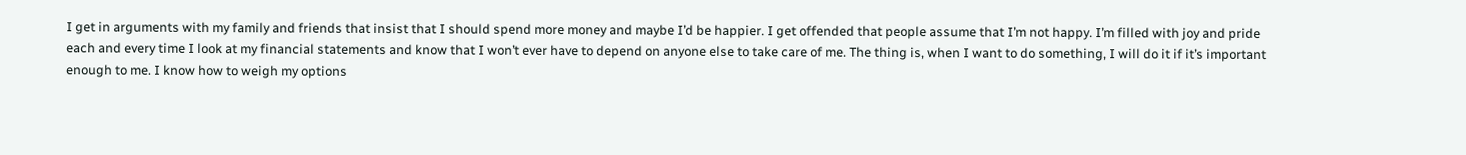I get in arguments with my family and friends that insist that I should spend more money and maybe I’d be happier. I get offended that people assume that I’m not happy. I’m filled with joy and pride each and every time I look at my financial statements and know that I won’t ever have to depend on anyone else to take care of me. The thing is, when I want to do something, I will do it if it’s important enough to me. I know how to weigh my options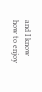and I know how to enjoy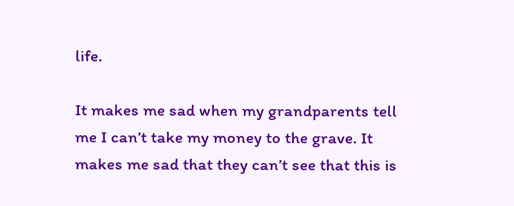life.

It makes me sad when my grandparents tell me I can’t take my money to the grave. It makes me sad that they can’t see that this is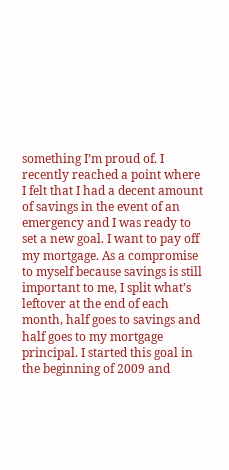something I’m proud of. I recently reached a point where I felt that I had a decent amount of savings in the event of an emergency and I was ready to set a new goal. I want to pay off my mortgage. As a compromise to myself because savings is still important to me, I split what’s leftover at the end of each month, half goes to savings and half goes to my mortgage principal. I started this goal in the beginning of 2009 and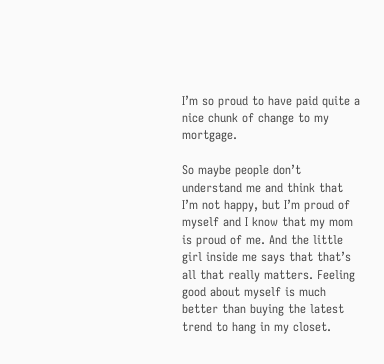I’m so proud to have paid quite a nice chunk of change to my mortgage.

So maybe people don’t understand me and think that I’m not happy, but I’m proud of myself and I know that my mom is proud of me. And the little girl inside me says that that’s all that really matters. Feeling good about myself is much better than buying the latest trend to hang in my closet.